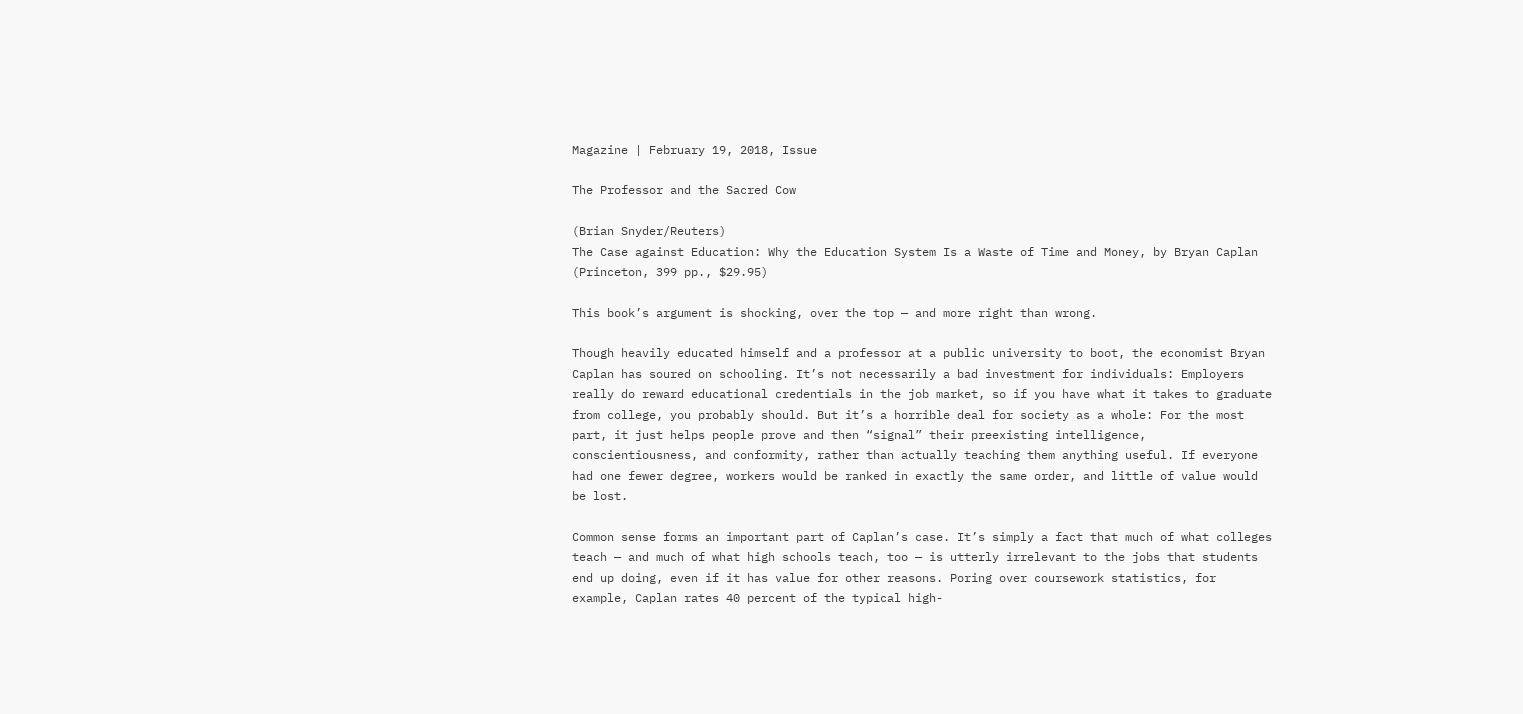Magazine | February 19, 2018, Issue

The Professor and the Sacred Cow

(Brian Snyder/Reuters)
The Case against Education: Why the Education System Is a Waste of Time and Money, by Bryan Caplan (Princeton, 399 pp., $29.95)

This book’s argument is shocking, over the top — and more right than wrong.

Though heavily educated himself and a professor at a public university to boot, the economist Bryan Caplan has soured on schooling. It’s not necessarily a bad investment for individuals: Employers really do reward educational credentials in the job market, so if you have what it takes to graduate from college, you probably should. But it’s a horrible deal for society as a whole: For the most part, it just helps people prove and then “signal” their preexisting intelligence, conscientiousness, and conformity, rather than actually teaching them anything useful. If everyone had one fewer degree, workers would be ranked in exactly the same order, and little of value would be lost.

Common sense forms an important part of Caplan’s case. It’s simply a fact that much of what colleges teach — and much of what high schools teach, too — is utterly irrelevant to the jobs that students end up doing, even if it has value for other reasons. Poring over coursework statistics, for example, Caplan rates 40 percent of the typical high-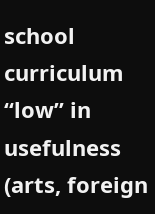school curriculum “low” in usefulness (arts, foreign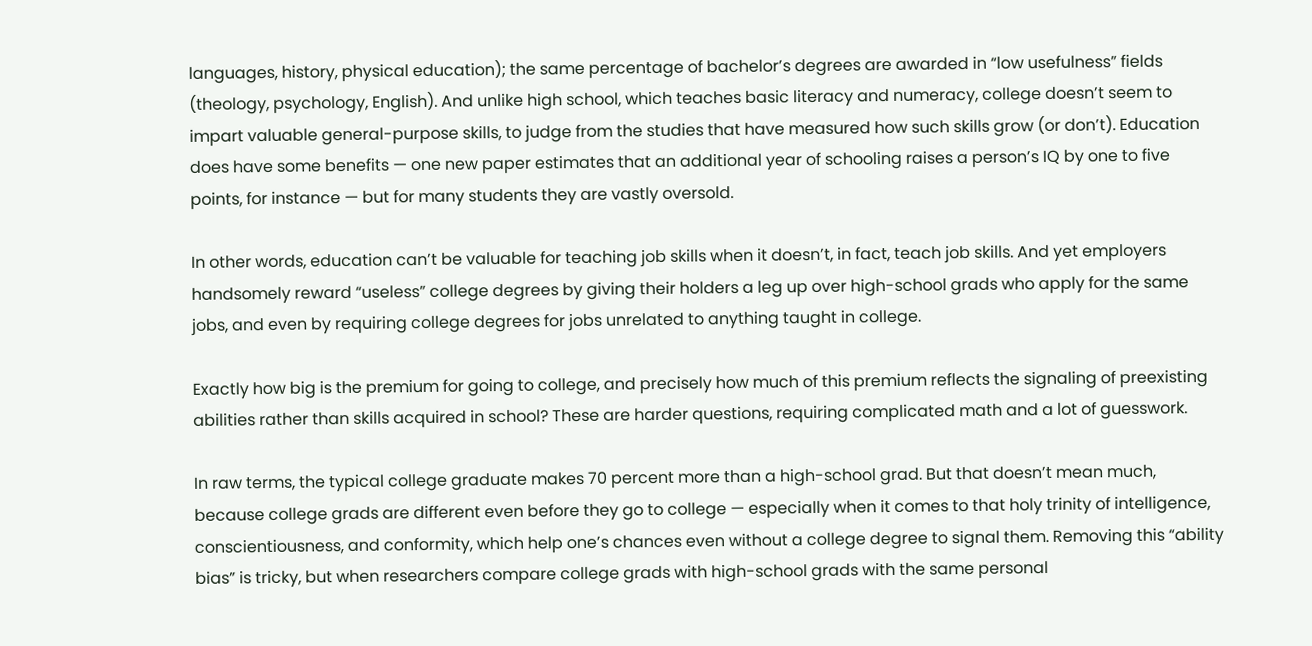languages, history, physical education); the same percentage of bachelor’s degrees are awarded in “low usefulness” fields (theology, psychology, English). And unlike high school, which teaches basic literacy and numeracy, college doesn’t seem to impart valuable general-purpose skills, to judge from the studies that have measured how such skills grow (or don’t). Education does have some benefits — one new paper estimates that an additional year of schooling raises a person’s IQ by one to five points, for instance — but for many students they are vastly oversold.

In other words, education can’t be valuable for teaching job skills when it doesn’t, in fact, teach job skills. And yet employers handsomely reward “useless” college degrees by giving their holders a leg up over high-school grads who apply for the same jobs, and even by requiring college degrees for jobs unrelated to anything taught in college.

Exactly how big is the premium for going to college, and precisely how much of this premium reflects the signaling of preexisting abilities rather than skills acquired in school? These are harder questions, requiring complicated math and a lot of guesswork.

In raw terms, the typical college graduate makes 70 percent more than a high-school grad. But that doesn’t mean much, because college grads are different even before they go to college — especially when it comes to that holy trinity of intelligence, conscientiousness, and conformity, which help one’s chances even without a college degree to signal them. Removing this “ability bias” is tricky, but when researchers compare college grads with high-school grads with the same personal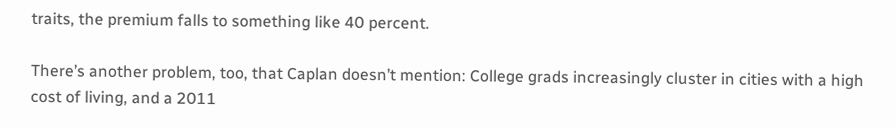traits, the premium falls to something like 40 percent.

There’s another problem, too, that Caplan doesn’t mention: College grads increasingly cluster in cities with a high cost of living, and a 2011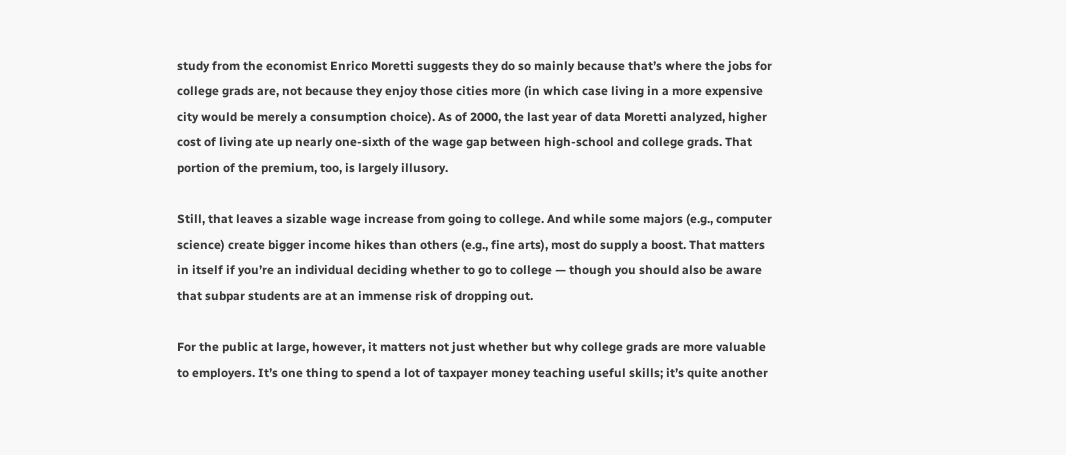study from the economist Enrico Moretti suggests they do so mainly because that’s where the jobs for college grads are, not because they enjoy those cities more (in which case living in a more expensive city would be merely a consumption choice). As of 2000, the last year of data Moretti analyzed, higher cost of living ate up nearly one-sixth of the wage gap between high-school and college grads. That portion of the premium, too, is largely illusory.

Still, that leaves a sizable wage increase from going to college. And while some majors (e.g., computer science) create bigger income hikes than others (e.g., fine arts), most do supply a boost. That matters in itself if you’re an individual deciding whether to go to college — though you should also be aware that subpar students are at an immense risk of dropping out.

For the public at large, however, it matters not just whether but why college grads are more valuable to employers. It’s one thing to spend a lot of taxpayer money teaching useful skills; it’s quite another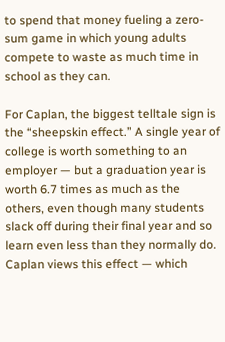to spend that money fueling a zero-sum game in which young adults compete to waste as much time in school as they can.

For Caplan, the biggest telltale sign is the “sheepskin effect.” A single year of college is worth something to an employer — but a graduation year is worth 6.7 times as much as the others, even though many students slack off during their final year and so learn even less than they normally do. Caplan views this effect — which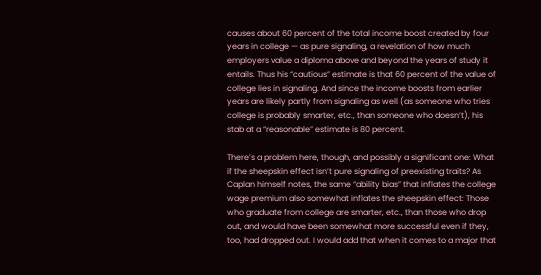causes about 60 percent of the total income boost created by four years in college — as pure signaling, a revelation of how much employers value a diploma above and beyond the years of study it entails. Thus his “cautious” estimate is that 60 percent of the value of college lies in signaling. And since the income boosts from earlier years are likely partly from signaling as well (as someone who tries college is probably smarter, etc., than someone who doesn’t), his stab at a “reasonable” estimate is 80 percent.

There’s a problem here, though, and possibly a significant one: What if the sheepskin effect isn’t pure signaling of preexisting traits? As Caplan himself notes, the same “ability bias” that inflates the college wage premium also somewhat inflates the sheepskin effect: Those who graduate from college are smarter, etc., than those who drop out, and would have been somewhat more successful even if they, too, had dropped out. I would add that when it comes to a major that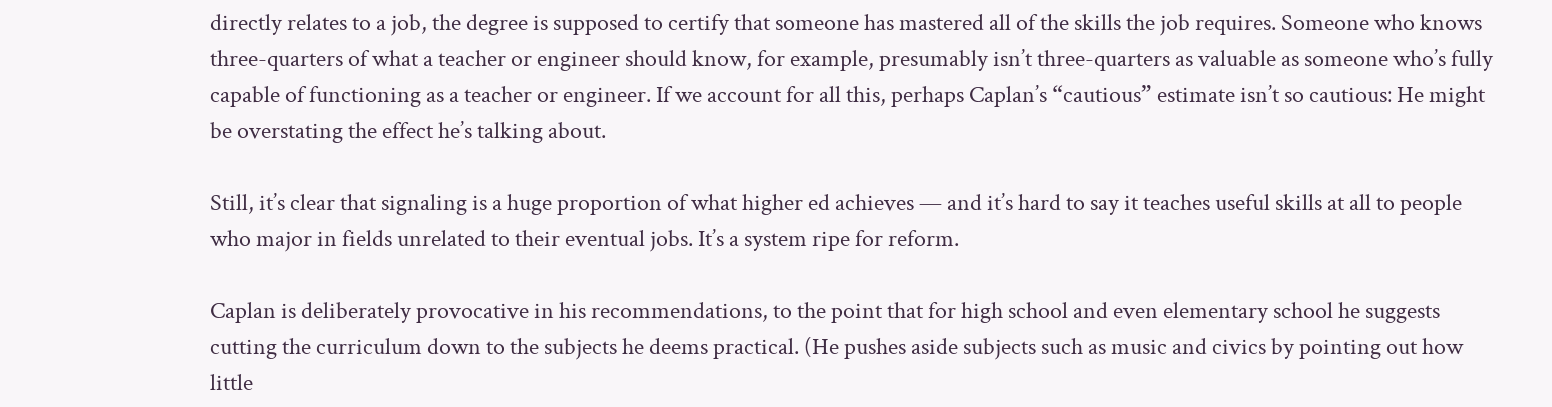directly relates to a job, the degree is supposed to certify that someone has mastered all of the skills the job requires. Someone who knows three-quarters of what a teacher or engineer should know, for example, presumably isn’t three-quarters as valuable as someone who’s fully capable of functioning as a teacher or engineer. If we account for all this, perhaps Caplan’s “cautious” estimate isn’t so cautious: He might be overstating the effect he’s talking about.

Still, it’s clear that signaling is a huge proportion of what higher ed achieves — and it’s hard to say it teaches useful skills at all to people who major in fields unrelated to their eventual jobs. It’s a system ripe for reform.

Caplan is deliberately provocative in his recommendations, to the point that for high school and even elementary school he suggests cutting the curriculum down to the subjects he deems practical. (He pushes aside subjects such as music and civics by pointing out how little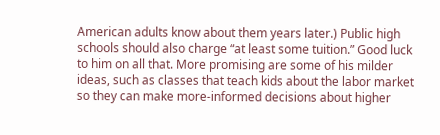American adults know about them years later.) Public high schools should also charge “at least some tuition.” Good luck to him on all that. More promising are some of his milder ideas, such as classes that teach kids about the labor market so they can make more-informed decisions about higher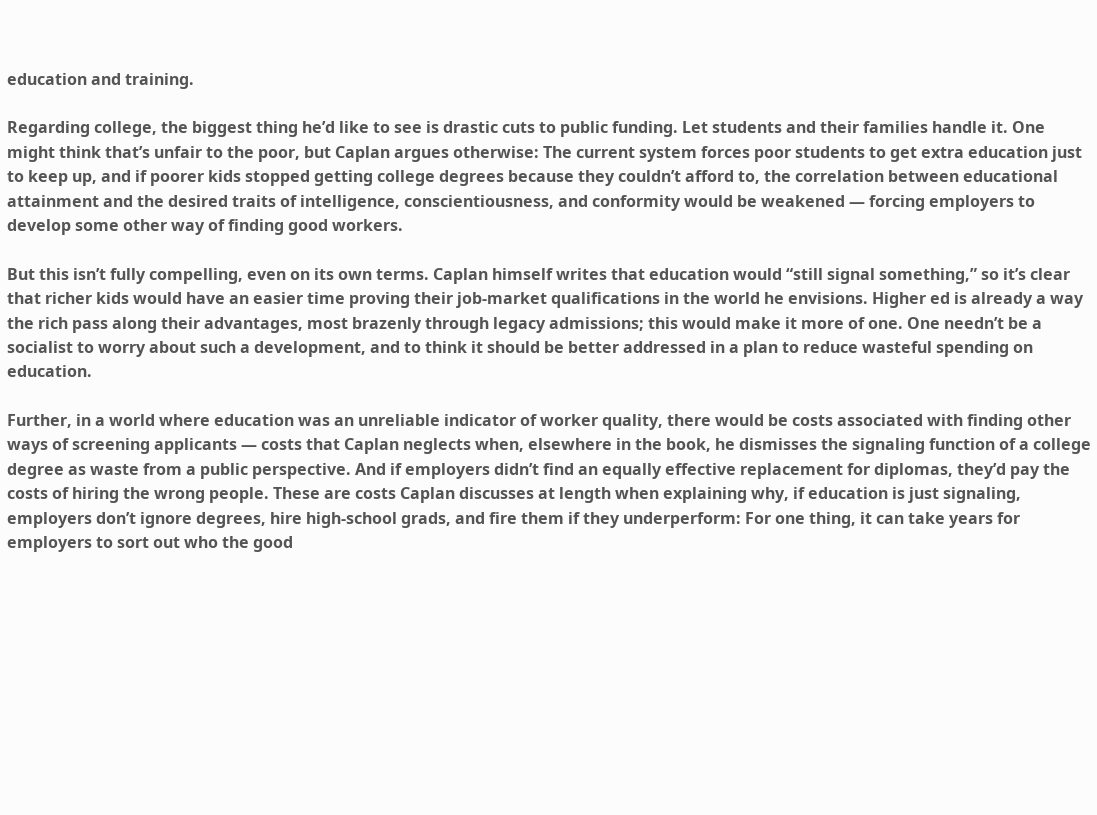education and training.

Regarding college, the biggest thing he’d like to see is drastic cuts to public funding. Let students and their families handle it. One might think that’s unfair to the poor, but Caplan argues otherwise: The current system forces poor students to get extra education just to keep up, and if poorer kids stopped getting college degrees because they couldn’t afford to, the correlation between educational attainment and the desired traits of intelligence, conscientiousness, and conformity would be weakened — forcing employers to develop some other way of finding good workers.

But this isn’t fully compelling, even on its own terms. Caplan himself writes that education would “still signal something,” so it’s clear that richer kids would have an easier time proving their job-market qualifications in the world he envisions. Higher ed is already a way the rich pass along their advantages, most brazenly through legacy admissions; this would make it more of one. One needn’t be a socialist to worry about such a development, and to think it should be better addressed in a plan to reduce wasteful spending on education.

Further, in a world where education was an unreliable indicator of worker quality, there would be costs associated with finding other ways of screening applicants — costs that Caplan neglects when, elsewhere in the book, he dismisses the signaling function of a college degree as waste from a public perspective. And if employers didn’t find an equally effective replacement for diplomas, they’d pay the costs of hiring the wrong people. These are costs Caplan discusses at length when explaining why, if education is just signaling, employers don’t ignore degrees, hire high-school grads, and fire them if they underperform: For one thing, it can take years for employers to sort out who the good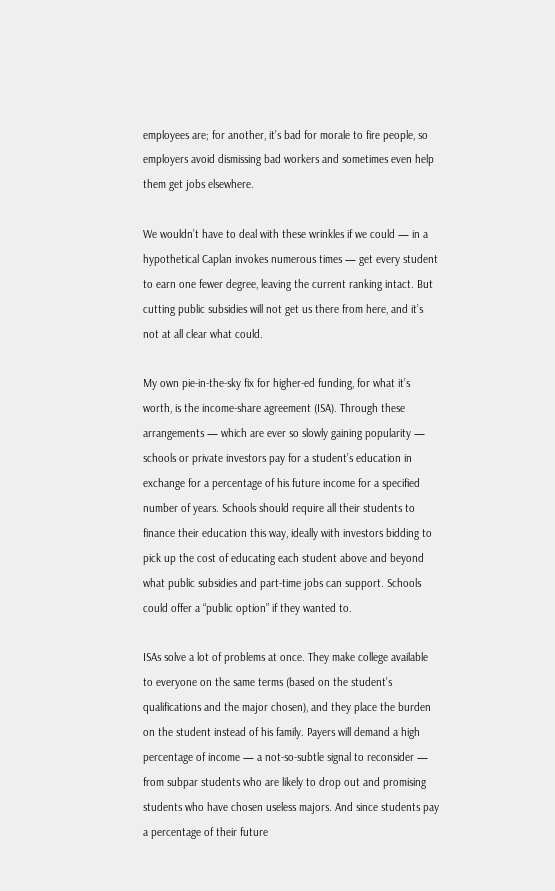employees are; for another, it’s bad for morale to fire people, so employers avoid dismissing bad workers and sometimes even help them get jobs elsewhere.

We wouldn’t have to deal with these wrinkles if we could — in a hypothetical Caplan invokes numerous times — get every student to earn one fewer degree, leaving the current ranking intact. But cutting public subsidies will not get us there from here, and it’s not at all clear what could.

My own pie-in-the-sky fix for higher-ed funding, for what it’s worth, is the income-share agreement (ISA). Through these arrangements — which are ever so slowly gaining popularity — schools or private investors pay for a student’s education in exchange for a percentage of his future income for a specified number of years. Schools should require all their students to finance their education this way, ideally with investors bidding to pick up the cost of educating each student above and beyond what public subsidies and part-time jobs can support. Schools could offer a “public option” if they wanted to.

ISAs solve a lot of problems at once. They make college available to everyone on the same terms (based on the student’s qualifications and the major chosen), and they place the burden on the student instead of his family. Payers will demand a high percentage of income — a not-so-subtle signal to reconsider — from subpar students who are likely to drop out and promising students who have chosen useless majors. And since students pay a percentage of their future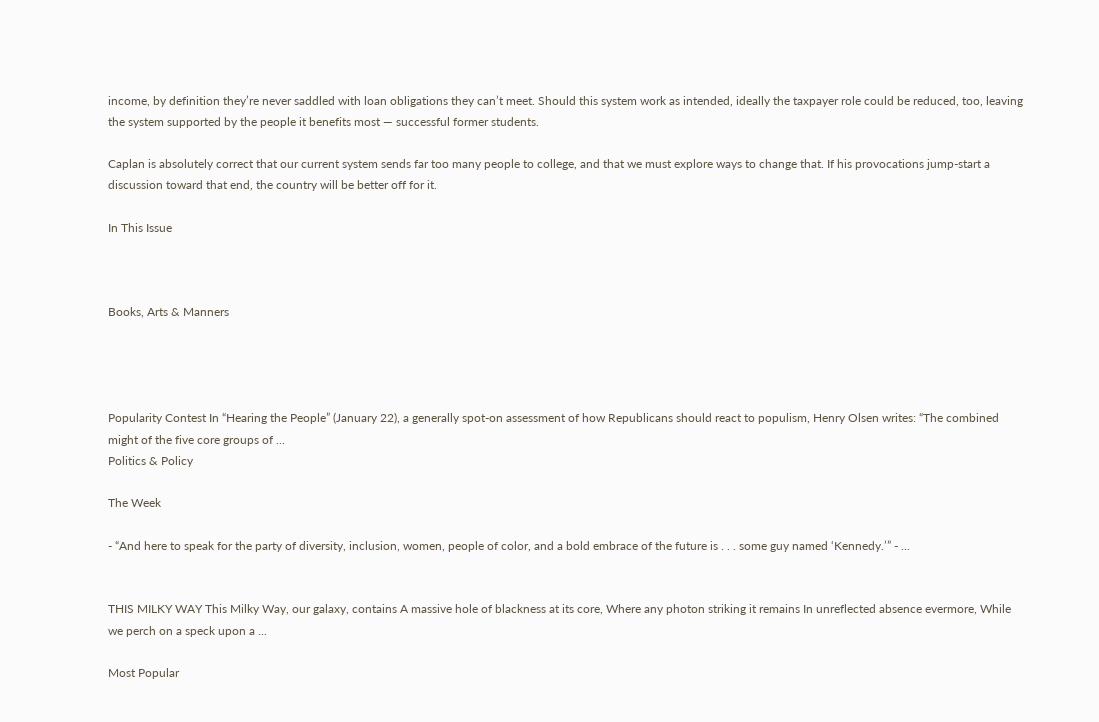income, by definition they’re never saddled with loan obligations they can’t meet. Should this system work as intended, ideally the taxpayer role could be reduced, too, leaving the system supported by the people it benefits most — successful former students.

Caplan is absolutely correct that our current system sends far too many people to college, and that we must explore ways to change that. If his provocations jump-start a discussion toward that end, the country will be better off for it.

In This Issue



Books, Arts & Manners




Popularity Contest In “Hearing the People” (January 22), a generally spot-on assessment of how Republicans should react to populism, Henry Olsen writes: “The combined might of the five core groups of ...
Politics & Policy

The Week

‐ “And here to speak for the party of diversity, inclusion, women, people of color, and a bold embrace of the future is . . . some guy named ‘Kennedy.’” ‐ ...


THIS MILKY WAY This Milky Way, our galaxy, contains A massive hole of blackness at its core, Where any photon striking it remains In unreflected absence evermore, While we perch on a speck upon a ...

Most Popular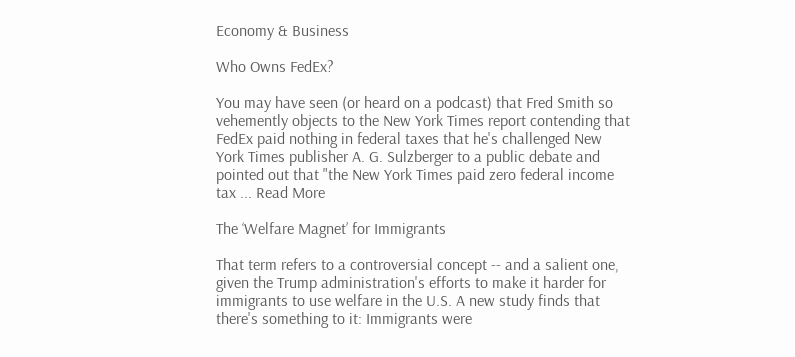Economy & Business

Who Owns FedEx?

You may have seen (or heard on a podcast) that Fred Smith so vehemently objects to the New York Times report contending that FedEx paid nothing in federal taxes that he's challenged New York Times publisher A. G. Sulzberger to a public debate and pointed out that "the New York Times paid zero federal income tax ... Read More

The ‘Welfare Magnet’ for Immigrants

That term refers to a controversial concept -- and a salient one, given the Trump administration's efforts to make it harder for immigrants to use welfare in the U.S. A new study finds that there's something to it: Immigrants were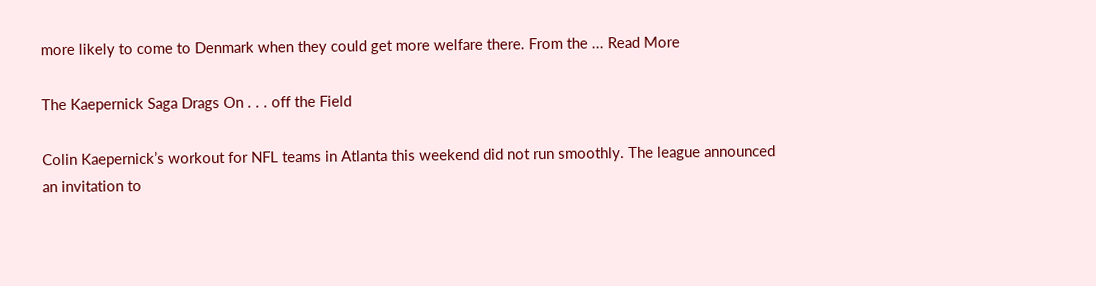more likely to come to Denmark when they could get more welfare there. From the ... Read More

The Kaepernick Saga Drags On . . . off the Field

Colin Kaepernick’s workout for NFL teams in Atlanta this weekend did not run smoothly. The league announced an invitation to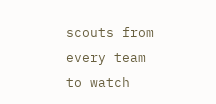scouts from every team to watch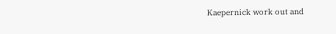Kaepernick work out and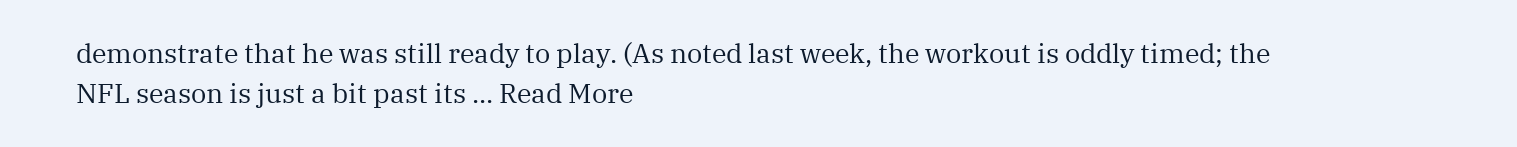demonstrate that he was still ready to play. (As noted last week, the workout is oddly timed; the NFL season is just a bit past its ... Read More